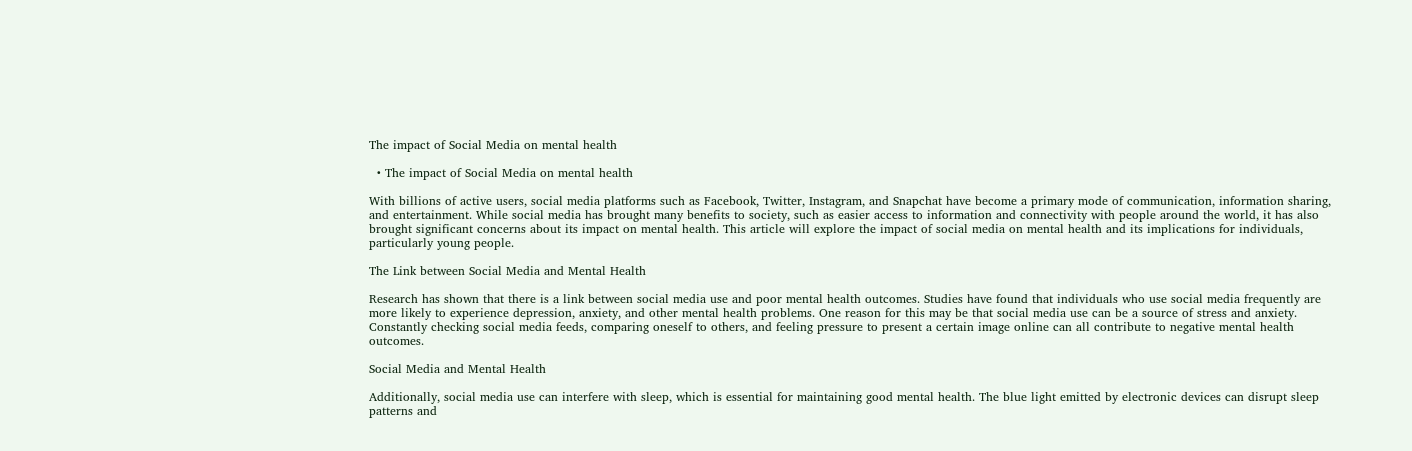The impact of Social Media on mental health

  • The impact of Social Media on mental health

With billions of active users, social media platforms such as Facebook, Twitter, Instagram, and Snapchat have become a primary mode of communication, information sharing, and entertainment. While social media has brought many benefits to society, such as easier access to information and connectivity with people around the world, it has also brought significant concerns about its impact on mental health. This article will explore the impact of social media on mental health and its implications for individuals, particularly young people.

The Link between Social Media and Mental Health

Research has shown that there is a link between social media use and poor mental health outcomes. Studies have found that individuals who use social media frequently are more likely to experience depression, anxiety, and other mental health problems. One reason for this may be that social media use can be a source of stress and anxiety. Constantly checking social media feeds, comparing oneself to others, and feeling pressure to present a certain image online can all contribute to negative mental health outcomes.

Social Media and Mental Health

Additionally, social media use can interfere with sleep, which is essential for maintaining good mental health. The blue light emitted by electronic devices can disrupt sleep patterns and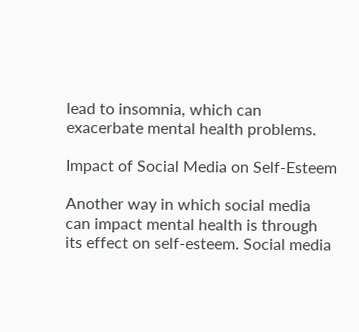lead to insomnia, which can exacerbate mental health problems.

Impact of Social Media on Self-Esteem

Another way in which social media can impact mental health is through its effect on self-esteem. Social media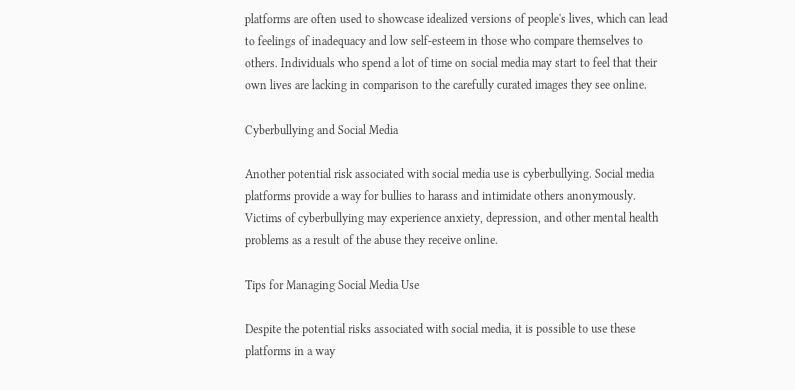platforms are often used to showcase idealized versions of people's lives, which can lead to feelings of inadequacy and low self-esteem in those who compare themselves to others. Individuals who spend a lot of time on social media may start to feel that their own lives are lacking in comparison to the carefully curated images they see online.

Cyberbullying and Social Media

Another potential risk associated with social media use is cyberbullying. Social media platforms provide a way for bullies to harass and intimidate others anonymously. Victims of cyberbullying may experience anxiety, depression, and other mental health problems as a result of the abuse they receive online.

Tips for Managing Social Media Use

Despite the potential risks associated with social media, it is possible to use these platforms in a way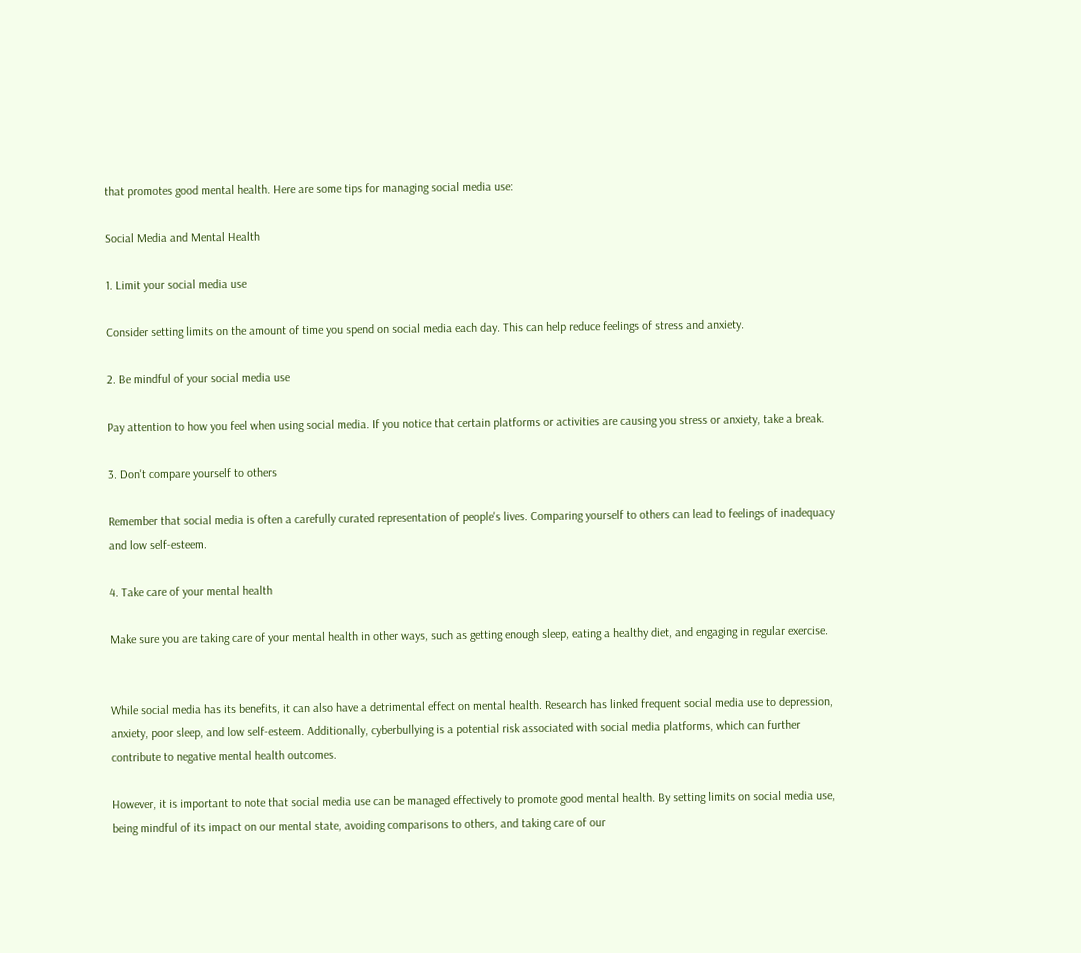that promotes good mental health. Here are some tips for managing social media use:

Social Media and Mental Health

1. Limit your social media use

Consider setting limits on the amount of time you spend on social media each day. This can help reduce feelings of stress and anxiety.

2. Be mindful of your social media use

Pay attention to how you feel when using social media. If you notice that certain platforms or activities are causing you stress or anxiety, take a break.

3. Don't compare yourself to others

Remember that social media is often a carefully curated representation of people's lives. Comparing yourself to others can lead to feelings of inadequacy and low self-esteem.

4. Take care of your mental health

Make sure you are taking care of your mental health in other ways, such as getting enough sleep, eating a healthy diet, and engaging in regular exercise.


While social media has its benefits, it can also have a detrimental effect on mental health. Research has linked frequent social media use to depression, anxiety, poor sleep, and low self-esteem. Additionally, cyberbullying is a potential risk associated with social media platforms, which can further contribute to negative mental health outcomes.

However, it is important to note that social media use can be managed effectively to promote good mental health. By setting limits on social media use, being mindful of its impact on our mental state, avoiding comparisons to others, and taking care of our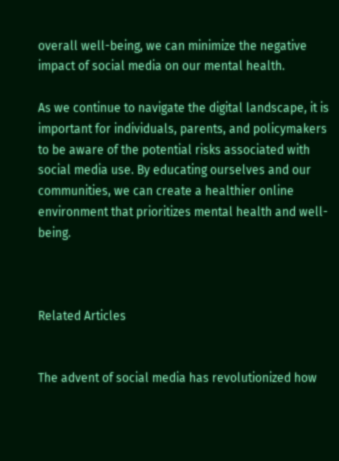overall well-being, we can minimize the negative impact of social media on our mental health.

As we continue to navigate the digital landscape, it is important for individuals, parents, and policymakers to be aware of the potential risks associated with social media use. By educating ourselves and our communities, we can create a healthier online environment that prioritizes mental health and well-being.



Related Articles


The advent of social media has revolutionized how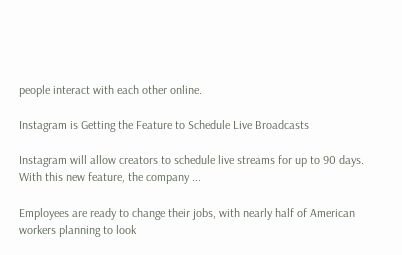people interact with each other online.

Instagram is Getting the Feature to Schedule Live Broadcasts

Instagram will allow creators to schedule live streams for up to 90 days. With this new feature, the company ...

Employees are ready to change their jobs, with nearly half of American workers planning to look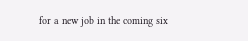for a new job in the coming six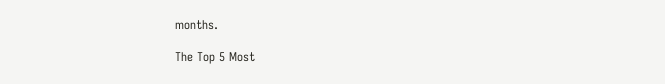months.

The Top 5 Most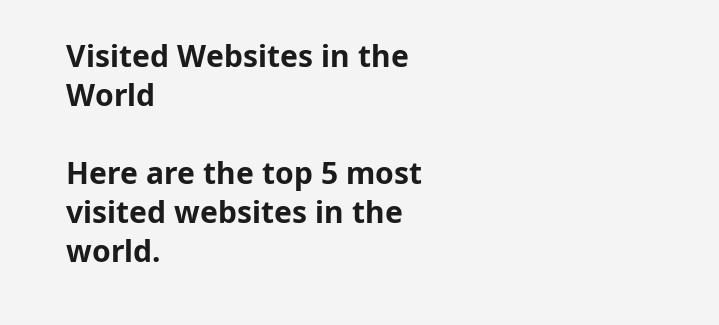Visited Websites in the World

Here are the top 5 most visited websites in the world.